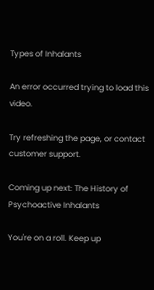Types of Inhalants

An error occurred trying to load this video.

Try refreshing the page, or contact customer support.

Coming up next: The History of Psychoactive Inhalants

You're on a roll. Keep up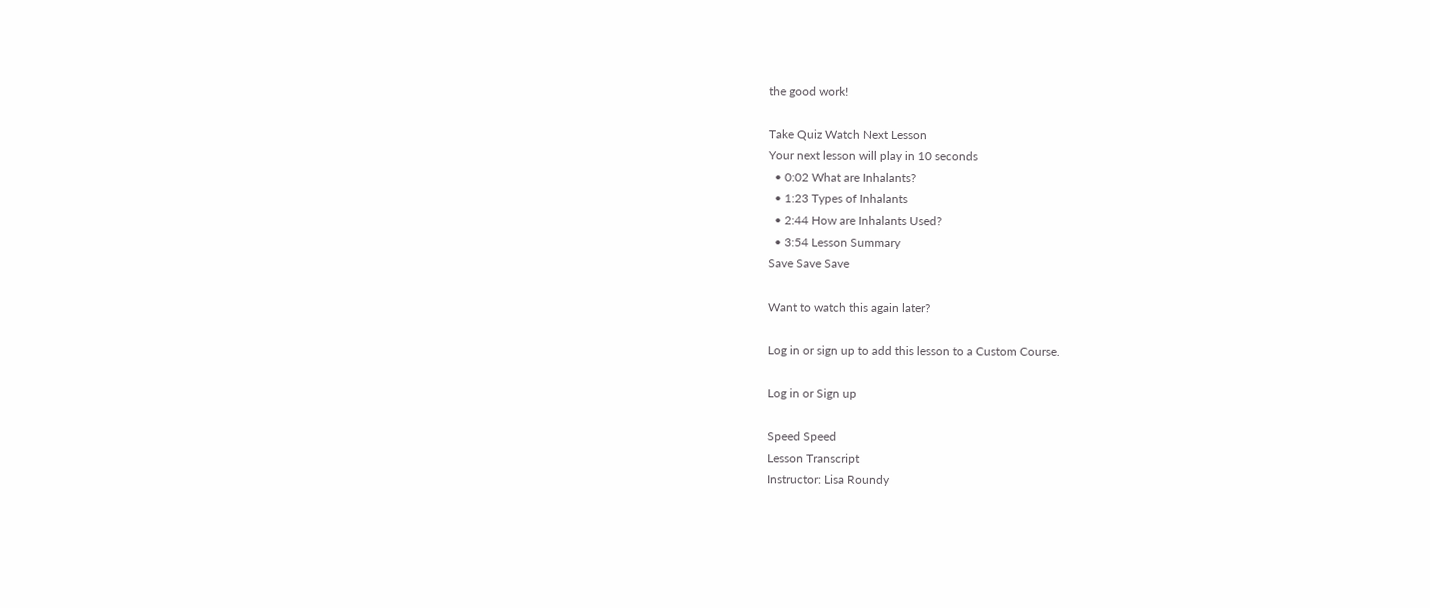the good work!

Take Quiz Watch Next Lesson
Your next lesson will play in 10 seconds
  • 0:02 What are Inhalants?
  • 1:23 Types of Inhalants
  • 2:44 How are Inhalants Used?
  • 3:54 Lesson Summary
Save Save Save

Want to watch this again later?

Log in or sign up to add this lesson to a Custom Course.

Log in or Sign up

Speed Speed
Lesson Transcript
Instructor: Lisa Roundy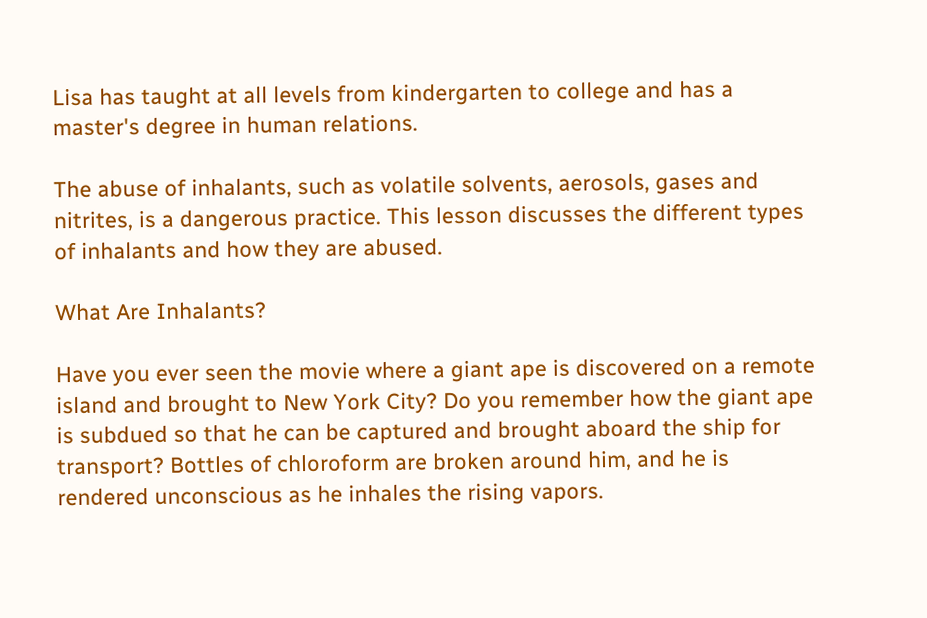Lisa has taught at all levels from kindergarten to college and has a master's degree in human relations.

The abuse of inhalants, such as volatile solvents, aerosols, gases and nitrites, is a dangerous practice. This lesson discusses the different types of inhalants and how they are abused.

What Are Inhalants?

Have you ever seen the movie where a giant ape is discovered on a remote island and brought to New York City? Do you remember how the giant ape is subdued so that he can be captured and brought aboard the ship for transport? Bottles of chloroform are broken around him, and he is rendered unconscious as he inhales the rising vapors.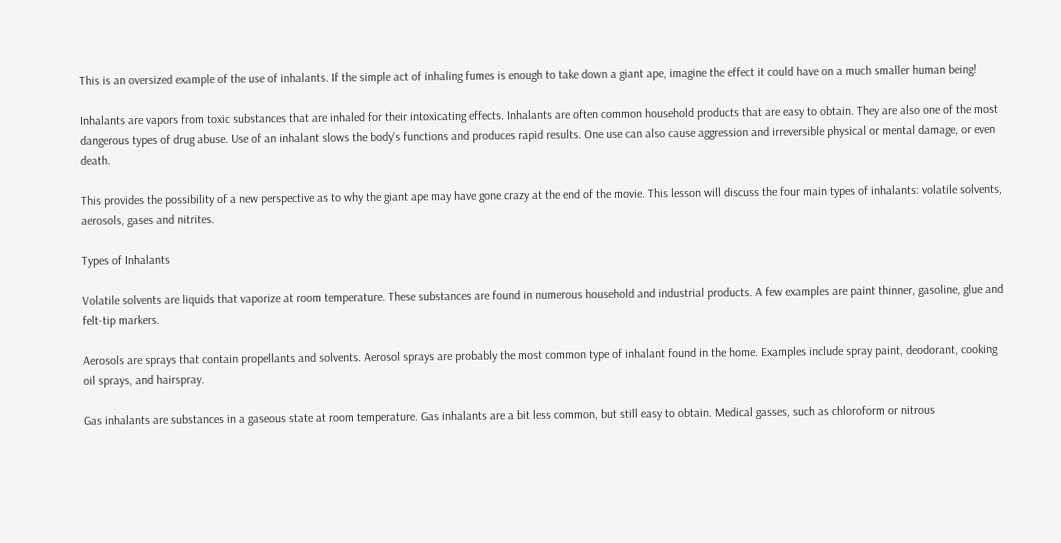This is an oversized example of the use of inhalants. If the simple act of inhaling fumes is enough to take down a giant ape, imagine the effect it could have on a much smaller human being!

Inhalants are vapors from toxic substances that are inhaled for their intoxicating effects. Inhalants are often common household products that are easy to obtain. They are also one of the most dangerous types of drug abuse. Use of an inhalant slows the body's functions and produces rapid results. One use can also cause aggression and irreversible physical or mental damage, or even death.

This provides the possibility of a new perspective as to why the giant ape may have gone crazy at the end of the movie. This lesson will discuss the four main types of inhalants: volatile solvents, aerosols, gases and nitrites.

Types of Inhalants

Volatile solvents are liquids that vaporize at room temperature. These substances are found in numerous household and industrial products. A few examples are paint thinner, gasoline, glue and felt-tip markers.

Aerosols are sprays that contain propellants and solvents. Aerosol sprays are probably the most common type of inhalant found in the home. Examples include spray paint, deodorant, cooking oil sprays, and hairspray.

Gas inhalants are substances in a gaseous state at room temperature. Gas inhalants are a bit less common, but still easy to obtain. Medical gasses, such as chloroform or nitrous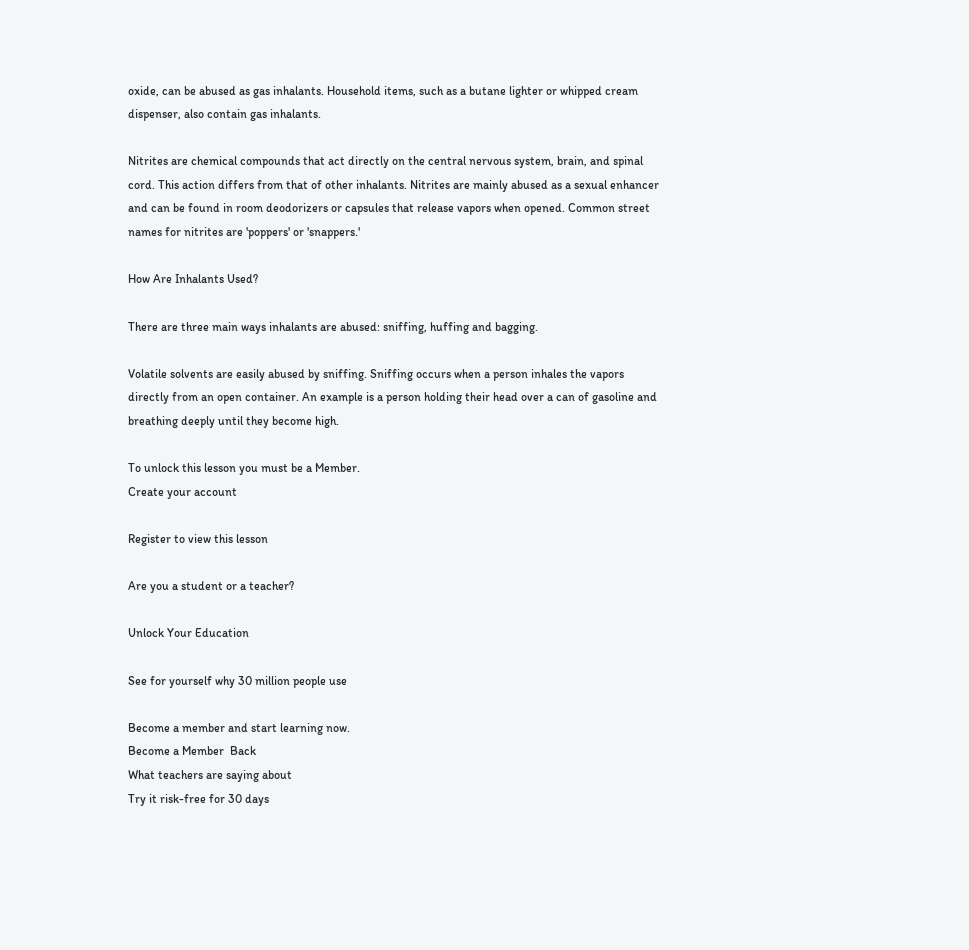oxide, can be abused as gas inhalants. Household items, such as a butane lighter or whipped cream dispenser, also contain gas inhalants.

Nitrites are chemical compounds that act directly on the central nervous system, brain, and spinal cord. This action differs from that of other inhalants. Nitrites are mainly abused as a sexual enhancer and can be found in room deodorizers or capsules that release vapors when opened. Common street names for nitrites are 'poppers' or 'snappers.'

How Are Inhalants Used?

There are three main ways inhalants are abused: sniffing, huffing and bagging.

Volatile solvents are easily abused by sniffing. Sniffing occurs when a person inhales the vapors directly from an open container. An example is a person holding their head over a can of gasoline and breathing deeply until they become high.

To unlock this lesson you must be a Member.
Create your account

Register to view this lesson

Are you a student or a teacher?

Unlock Your Education

See for yourself why 30 million people use

Become a member and start learning now.
Become a Member  Back
What teachers are saying about
Try it risk-free for 30 days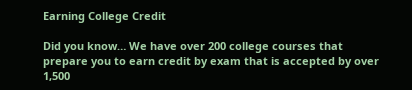Earning College Credit

Did you know… We have over 200 college courses that prepare you to earn credit by exam that is accepted by over 1,500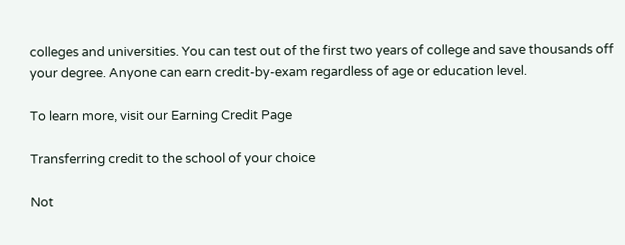colleges and universities. You can test out of the first two years of college and save thousands off your degree. Anyone can earn credit-by-exam regardless of age or education level.

To learn more, visit our Earning Credit Page

Transferring credit to the school of your choice

Not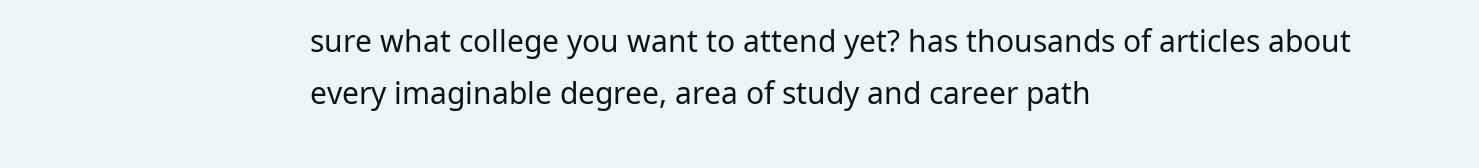sure what college you want to attend yet? has thousands of articles about every imaginable degree, area of study and career path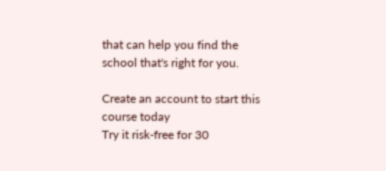that can help you find the school that's right for you.

Create an account to start this course today
Try it risk-free for 30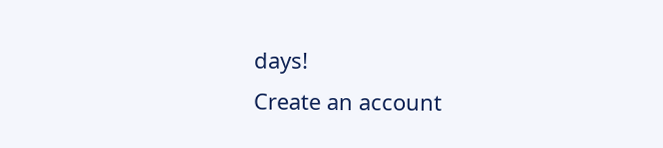days!
Create an account